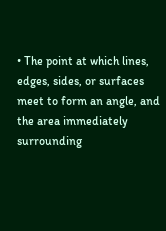• The point at which lines, edges, sides, or surfaces meet to form an angle, and the area immediately surrounding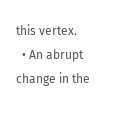this vertex.
  • An abrupt change in the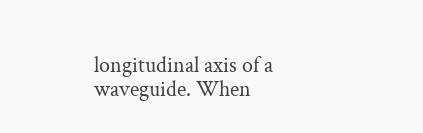longitudinal axis of a waveguide. When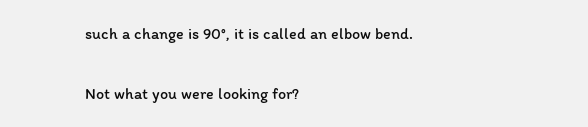such a change is 90°, it is called an elbow bend.

Not what you were looking for?